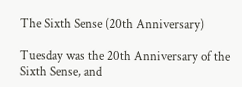The Sixth Sense (20th Anniversary)

Tuesday was the 20th Anniversary of the Sixth Sense, and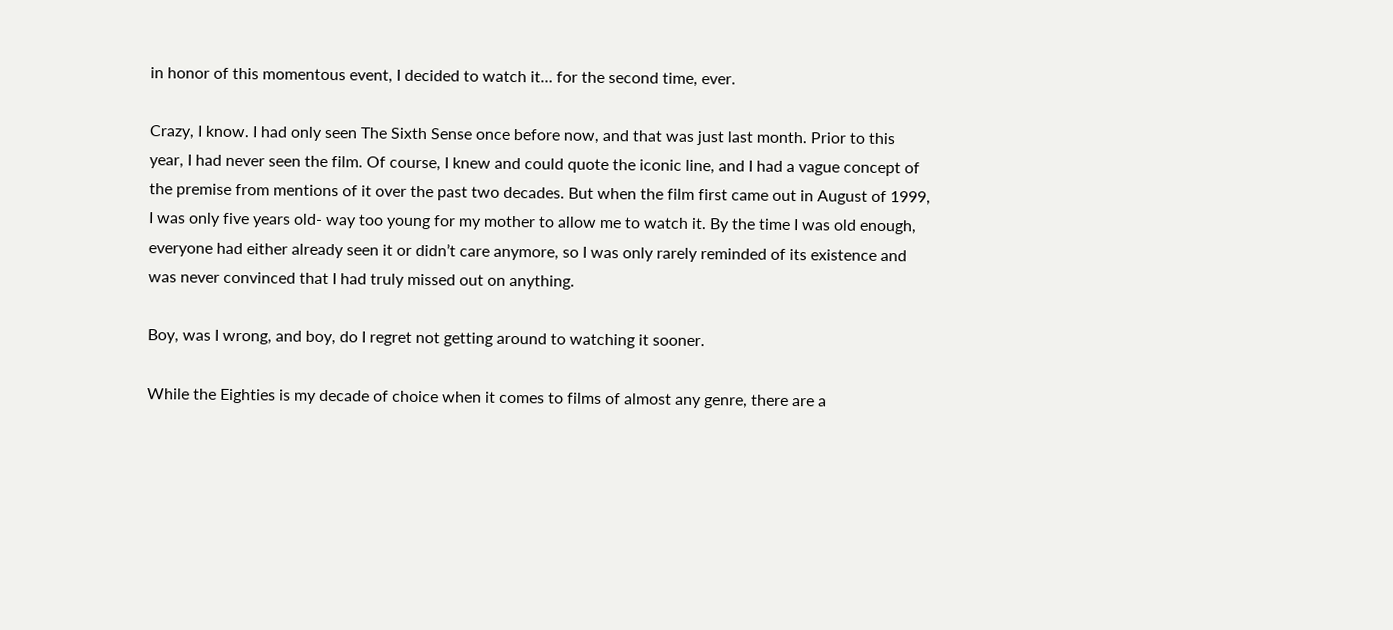in honor of this momentous event, I decided to watch it… for the second time, ever.

Crazy, I know. I had only seen The Sixth Sense once before now, and that was just last month. Prior to this year, I had never seen the film. Of course, I knew and could quote the iconic line, and I had a vague concept of the premise from mentions of it over the past two decades. But when the film first came out in August of 1999, I was only five years old- way too young for my mother to allow me to watch it. By the time I was old enough, everyone had either already seen it or didn’t care anymore, so I was only rarely reminded of its existence and was never convinced that I had truly missed out on anything.

Boy, was I wrong, and boy, do I regret not getting around to watching it sooner.

While the Eighties is my decade of choice when it comes to films of almost any genre, there are a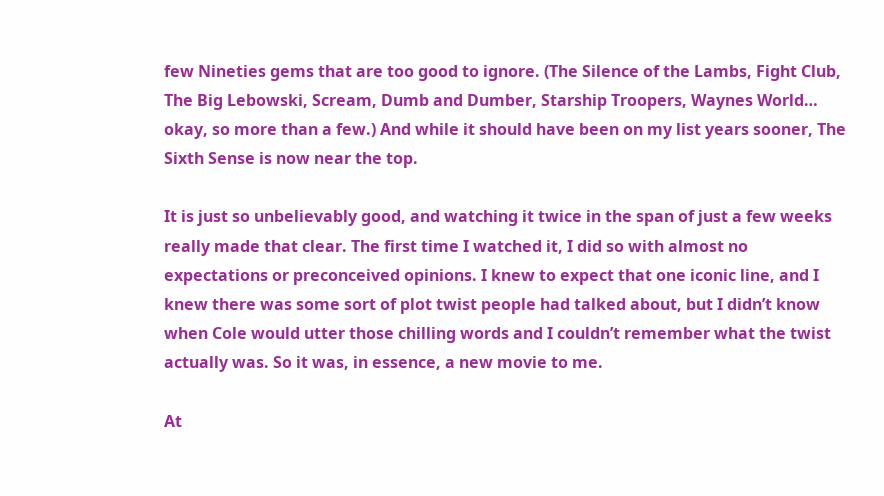few Nineties gems that are too good to ignore. (The Silence of the Lambs, Fight Club, The Big Lebowski, Scream, Dumb and Dumber, Starship Troopers, Waynes World… okay, so more than a few.) And while it should have been on my list years sooner, The Sixth Sense is now near the top.

It is just so unbelievably good, and watching it twice in the span of just a few weeks really made that clear. The first time I watched it, I did so with almost no expectations or preconceived opinions. I knew to expect that one iconic line, and I knew there was some sort of plot twist people had talked about, but I didn’t know when Cole would utter those chilling words and I couldn’t remember what the twist actually was. So it was, in essence, a new movie to me.

At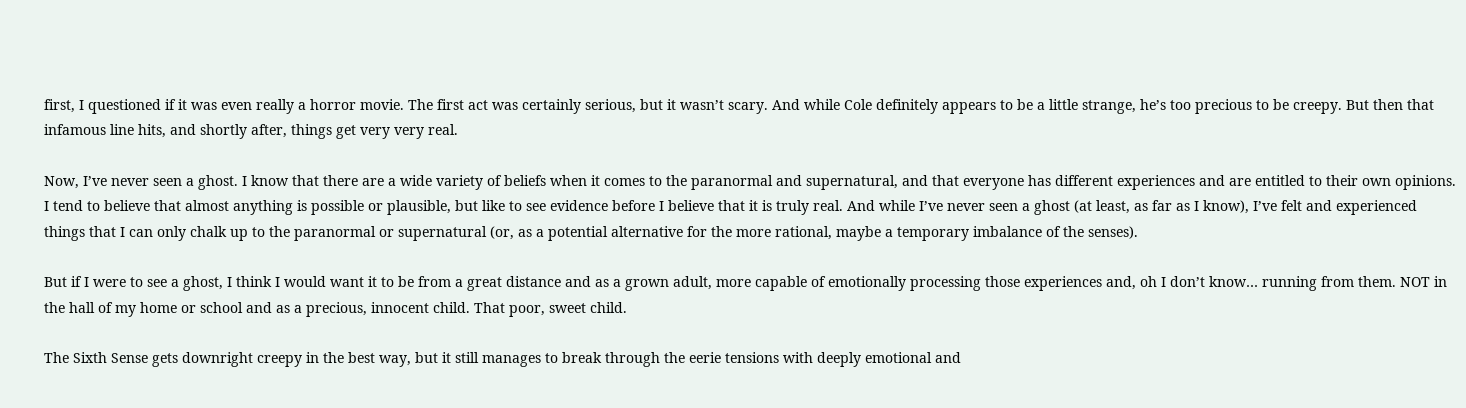first, I questioned if it was even really a horror movie. The first act was certainly serious, but it wasn’t scary. And while Cole definitely appears to be a little strange, he’s too precious to be creepy. But then that infamous line hits, and shortly after, things get very very real.

Now, I’ve never seen a ghost. I know that there are a wide variety of beliefs when it comes to the paranormal and supernatural, and that everyone has different experiences and are entitled to their own opinions.  I tend to believe that almost anything is possible or plausible, but like to see evidence before I believe that it is truly real. And while I’ve never seen a ghost (at least, as far as I know), I’ve felt and experienced things that I can only chalk up to the paranormal or supernatural (or, as a potential alternative for the more rational, maybe a temporary imbalance of the senses).

But if I were to see a ghost, I think I would want it to be from a great distance and as a grown adult, more capable of emotionally processing those experiences and, oh I don’t know… running from them. NOT in the hall of my home or school and as a precious, innocent child. That poor, sweet child.

The Sixth Sense gets downright creepy in the best way, but it still manages to break through the eerie tensions with deeply emotional and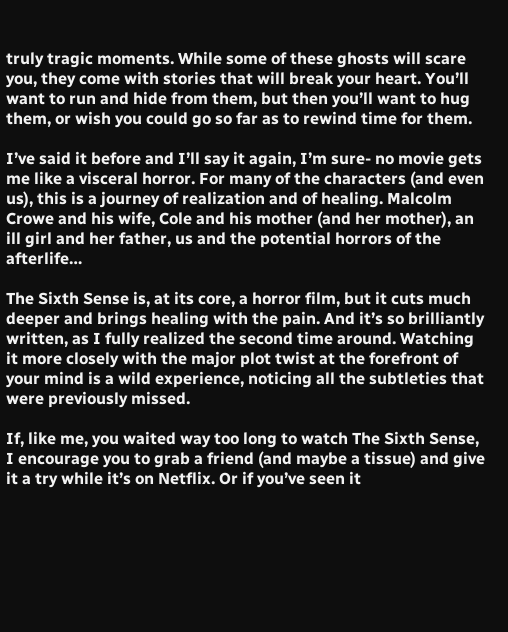truly tragic moments. While some of these ghosts will scare you, they come with stories that will break your heart. You’ll want to run and hide from them, but then you’ll want to hug them, or wish you could go so far as to rewind time for them.

I’ve said it before and I’ll say it again, I’m sure- no movie gets me like a visceral horror. For many of the characters (and even us), this is a journey of realization and of healing. Malcolm Crowe and his wife, Cole and his mother (and her mother), an ill girl and her father, us and the potential horrors of the afterlife…

The Sixth Sense is, at its core, a horror film, but it cuts much deeper and brings healing with the pain. And it’s so brilliantly written, as I fully realized the second time around. Watching it more closely with the major plot twist at the forefront of your mind is a wild experience, noticing all the subtleties that were previously missed.

If, like me, you waited way too long to watch The Sixth Sense, I encourage you to grab a friend (and maybe a tissue) and give it a try while it’s on Netflix. Or if you’ve seen it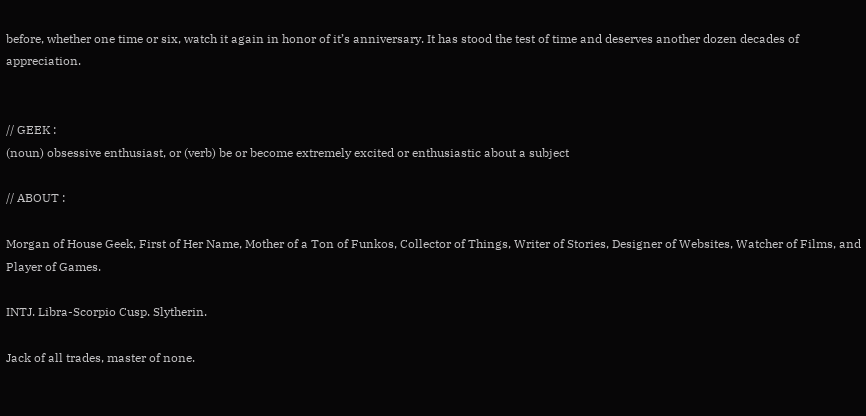before, whether one time or six, watch it again in honor of it’s anniversary. It has stood the test of time and deserves another dozen decades of appreciation.


// GEEK :
(noun) obsessive enthusiast, or (verb) be or become extremely excited or enthusiastic about a subject

// ABOUT :

Morgan of House Geek, First of Her Name, Mother of a Ton of Funkos, Collector of Things, Writer of Stories, Designer of Websites, Watcher of Films, and Player of Games.

INTJ. Libra-Scorpio Cusp. Slytherin.

Jack of all trades, master of none.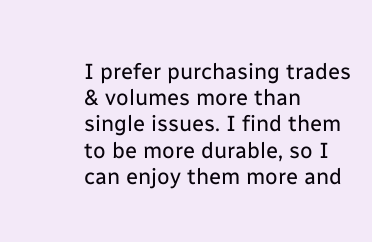I prefer purchasing trades & volumes more than single issues. I find them to be more durable, so I can enjoy them more and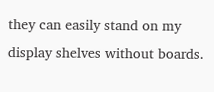they can easily stand on my display shelves without boards.